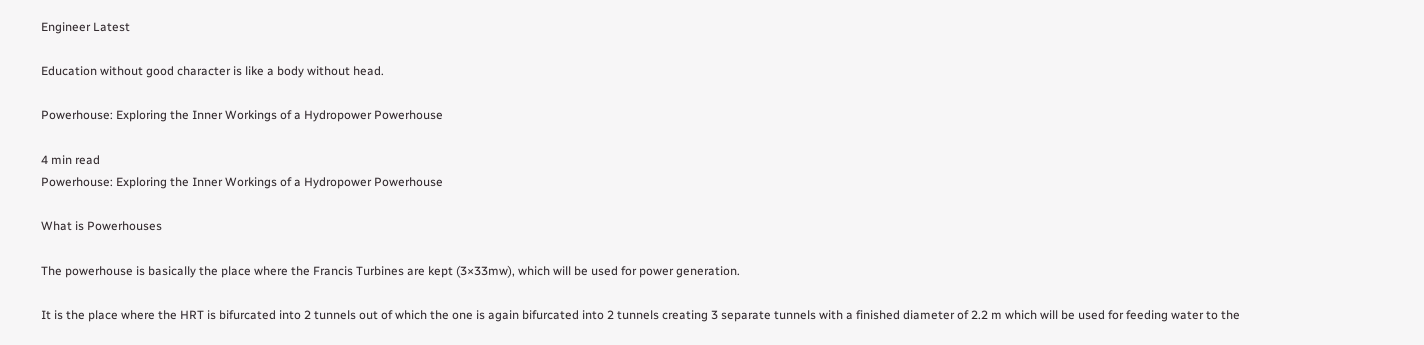Engineer Latest

Education without good character is like a body without head.

Powerhouse: Exploring the Inner Workings of a Hydropower Powerhouse

4 min read
Powerhouse: Exploring the Inner Workings of a Hydropower Powerhouse

What is Powerhouses

The powerhouse is basically the place where the Francis Turbines are kept (3×33mw), which will be used for power generation.

It is the place where the HRT is bifurcated into 2 tunnels out of which the one is again bifurcated into 2 tunnels creating 3 separate tunnels with a finished diameter of 2.2 m which will be used for feeding water to the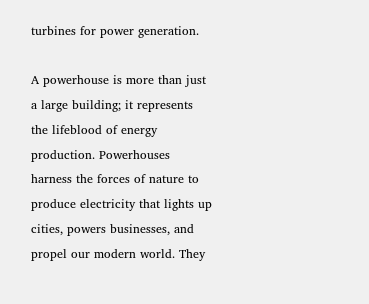turbines for power generation.

A powerhouse is more than just a large building; it represents the lifeblood of energy production. Powerhouses harness the forces of nature to produce electricity that lights up cities, powers businesses, and propel our modern world. They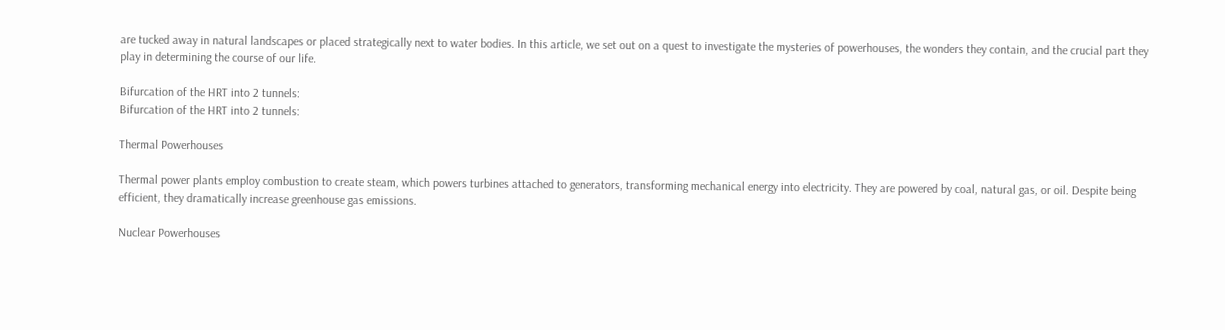are tucked away in natural landscapes or placed strategically next to water bodies. In this article, we set out on a quest to investigate the mysteries of powerhouses, the wonders they contain, and the crucial part they play in determining the course of our life.

Bifurcation of the HRT into 2 tunnels:
Bifurcation of the HRT into 2 tunnels:

Thermal Powerhouses

Thermal power plants employ combustion to create steam, which powers turbines attached to generators, transforming mechanical energy into electricity. They are powered by coal, natural gas, or oil. Despite being efficient, they dramatically increase greenhouse gas emissions.

Nuclear Powerhouses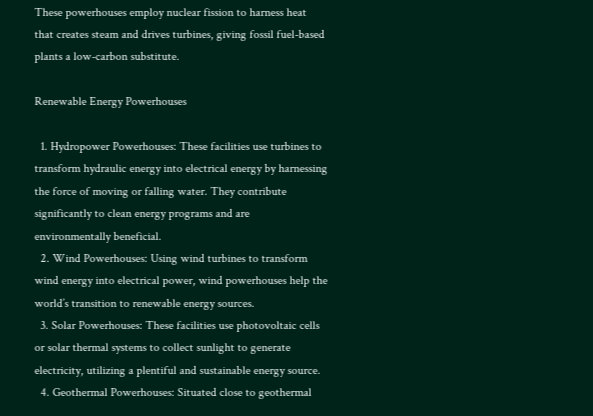These powerhouses employ nuclear fission to harness heat that creates steam and drives turbines, giving fossil fuel-based plants a low-carbon substitute.

Renewable Energy Powerhouses

  1. Hydropower Powerhouses: These facilities use turbines to transform hydraulic energy into electrical energy by harnessing the force of moving or falling water. They contribute significantly to clean energy programs and are environmentally beneficial.
  2. Wind Powerhouses: Using wind turbines to transform wind energy into electrical power, wind powerhouses help the world’s transition to renewable energy sources.
  3. Solar Powerhouses: These facilities use photovoltaic cells or solar thermal systems to collect sunlight to generate electricity, utilizing a plentiful and sustainable energy source.
  4. Geothermal Powerhouses: Situated close to geothermal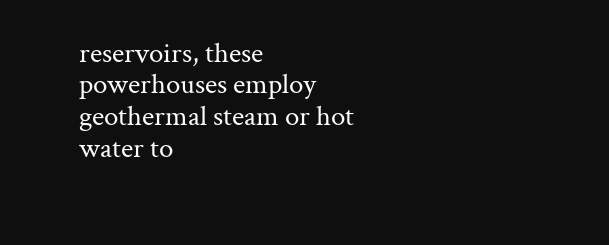reservoirs, these powerhouses employ geothermal steam or hot water to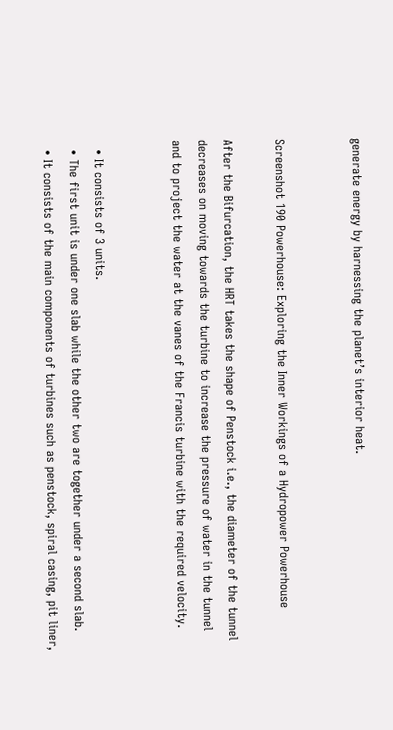generate energy by harnessing the planet’s interior heat.


Screenshot 190 Powerhouse: Exploring the Inner Workings of a Hydropower Powerhouse

After the Bifurcation, the HRT takes the shape of Penstock i.e., the diameter of the tunnel decreases on moving towards the turbine to increase the pressure of water in the tunnel and to project the water at the vanes of the Francis turbine with the required velocity.


  • It consists of 3 units.
  • The first unit is under one slab while the other two are together under a second slab.
  • It consists of the main components of turbines such as penstock, spiral casing, pit liner,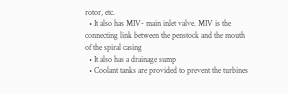rotor, etc.
  • It also has MIV- main inlet valve. MIV is the connecting link between the penstock and the mouth of the spiral casing
  • It also has a drainage sump
  • Coolant tanks are provided to prevent the turbines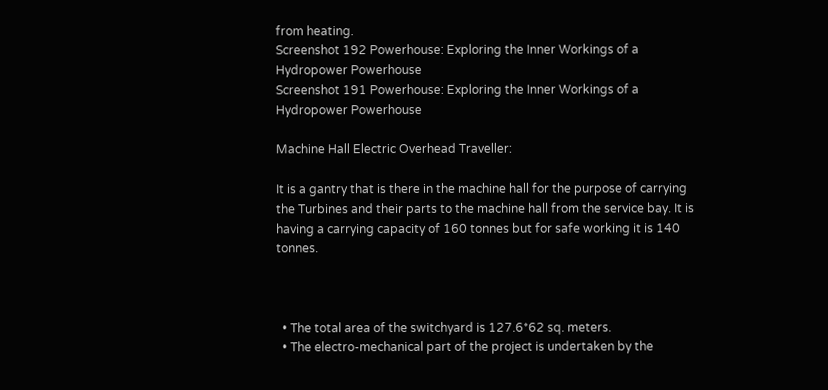from heating.
Screenshot 192 Powerhouse: Exploring the Inner Workings of a Hydropower Powerhouse
Screenshot 191 Powerhouse: Exploring the Inner Workings of a Hydropower Powerhouse

Machine Hall Electric Overhead Traveller:

It is a gantry that is there in the machine hall for the purpose of carrying the Turbines and their parts to the machine hall from the service bay. It is having a carrying capacity of 160 tonnes but for safe working it is 140 tonnes.



  • The total area of the switchyard is 127.6*62 sq. meters.
  • The electro-mechanical part of the project is undertaken by the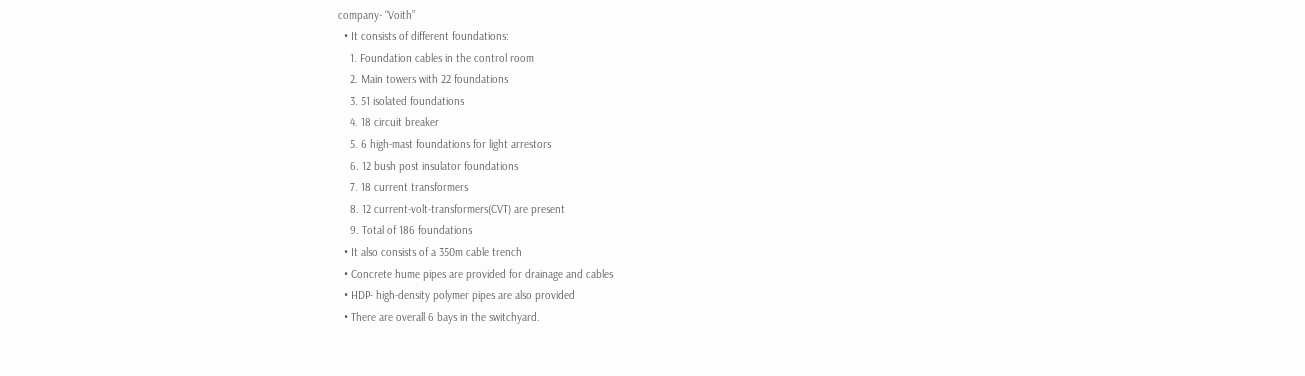company- “Voith”
  • It consists of different foundations:
    1. Foundation cables in the control room
    2. Main towers with 22 foundations
    3. 51 isolated foundations
    4. 18 circuit breaker
    5. 6 high-mast foundations for light arrestors
    6. 12 bush post insulator foundations
    7. 18 current transformers
    8. 12 current-volt-transformers(CVT) are present
    9. Total of 186 foundations
  • It also consists of a 350m cable trench
  • Concrete hume pipes are provided for drainage and cables
  • HDP- high-density polymer pipes are also provided
  • There are overall 6 bays in the switchyard.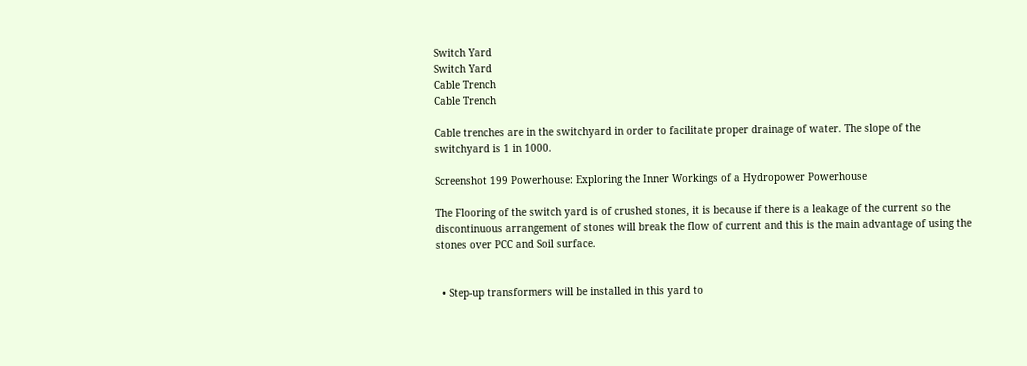Switch Yard
Switch Yard
Cable Trench
Cable Trench

Cable trenches are in the switchyard in order to facilitate proper drainage of water. The slope of the switchyard is 1 in 1000.

Screenshot 199 Powerhouse: Exploring the Inner Workings of a Hydropower Powerhouse

The Flooring of the switch yard is of crushed stones, it is because if there is a leakage of the current so the discontinuous arrangement of stones will break the flow of current and this is the main advantage of using the stones over PCC and Soil surface.


  • Step-up transformers will be installed in this yard to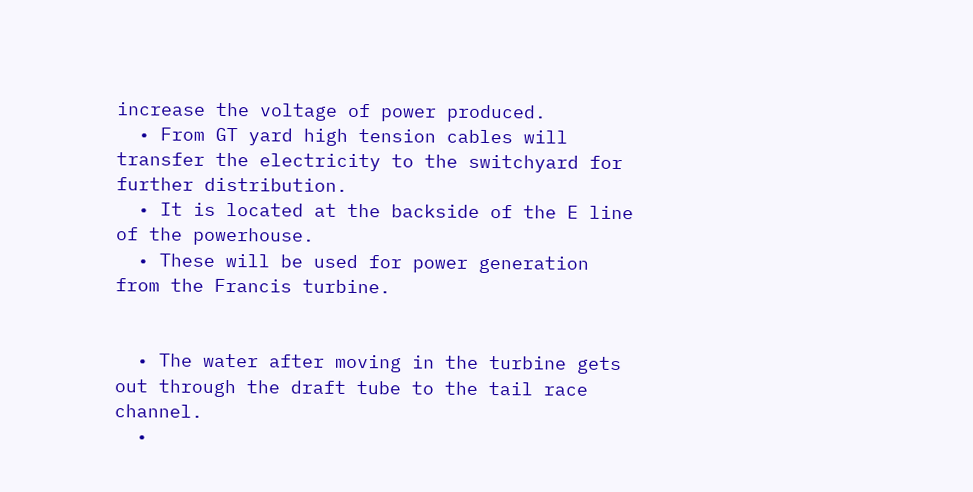increase the voltage of power produced.
  • From GT yard high tension cables will transfer the electricity to the switchyard for further distribution.
  • It is located at the backside of the E line of the powerhouse.
  • These will be used for power generation from the Francis turbine.


  • The water after moving in the turbine gets out through the draft tube to the tail race channel.
  •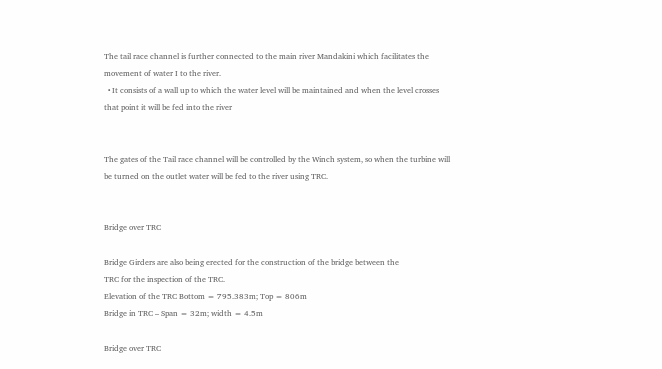The tail race channel is further connected to the main river Mandakini which facilitates the movement of water I to the river.
  • It consists of a wall up to which the water level will be maintained and when the level crosses that point it will be fed into the river


The gates of the Tail race channel will be controlled by the Winch system, so when the turbine will be turned on the outlet water will be fed to the river using TRC.


Bridge over TRC

Bridge Girders are also being erected for the construction of the bridge between the
TRC for the inspection of the TRC.
Elevation of the TRC Bottom = 795.383m; Top = 806m
Bridge in TRC – Span = 32m; width = 4.5m

Bridge over TRC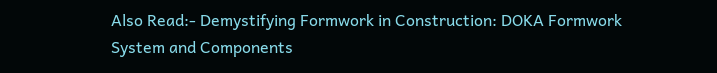Also Read:- Demystifying Formwork in Construction: DOKA Formwork System and Components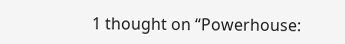1 thought on “Powerhouse: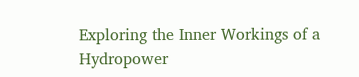Exploring the Inner Workings of a Hydropower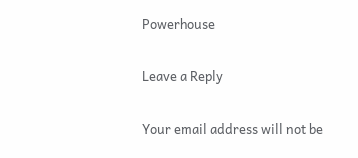Powerhouse

Leave a Reply

Your email address will not be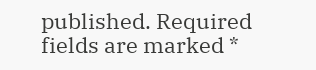published. Required fields are marked *